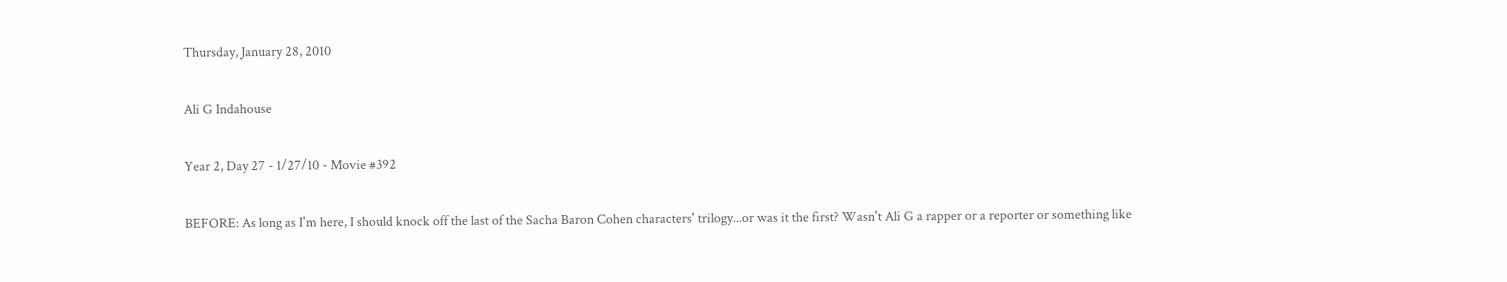Thursday, January 28, 2010

Ali G Indahouse

Year 2, Day 27 - 1/27/10 - Movie #392

BEFORE: As long as I'm here, I should knock off the last of the Sacha Baron Cohen characters' trilogy...or was it the first? Wasn't Ali G a rapper or a reporter or something like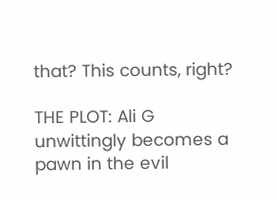that? This counts, right?

THE PLOT: Ali G unwittingly becomes a pawn in the evil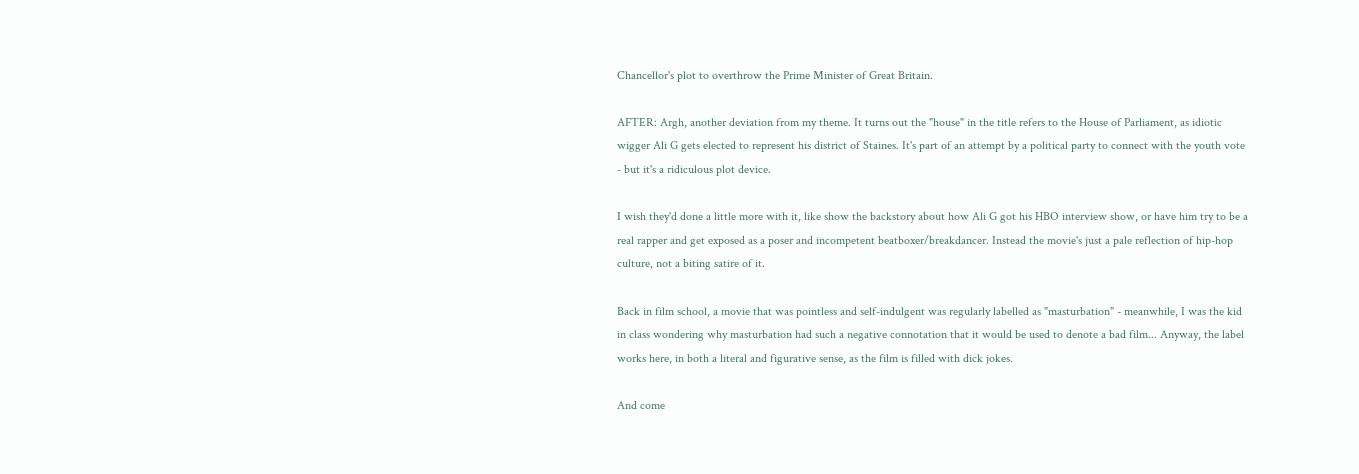Chancellor's plot to overthrow the Prime Minister of Great Britain.

AFTER: Argh, another deviation from my theme. It turns out the "house" in the title refers to the House of Parliament, as idiotic wigger Ali G gets elected to represent his district of Staines. It's part of an attempt by a political party to connect with the youth vote - but it's a ridiculous plot device.

I wish they'd done a little more with it, like show the backstory about how Ali G got his HBO interview show, or have him try to be a real rapper and get exposed as a poser and incompetent beatboxer/breakdancer. Instead the movie's just a pale reflection of hip-hop culture, not a biting satire of it.

Back in film school, a movie that was pointless and self-indulgent was regularly labelled as "masturbation" - meanwhile, I was the kid in class wondering why masturbation had such a negative connotation that it would be used to denote a bad film... Anyway, the label works here, in both a literal and figurative sense, as the film is filled with dick jokes.

And come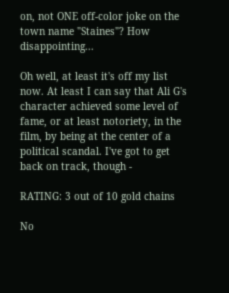on, not ONE off-color joke on the town name "Staines"? How disappointing...

Oh well, at least it's off my list now. At least I can say that Ali G's character achieved some level of fame, or at least notoriety, in the film, by being at the center of a political scandal. I've got to get back on track, though -

RATING: 3 out of 10 gold chains

No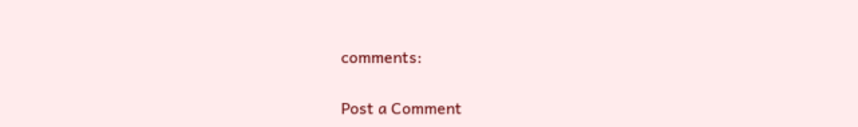comments:

Post a Comment